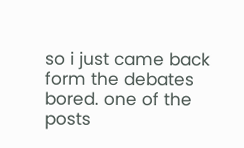so i just came back form the debates bored. one of the posts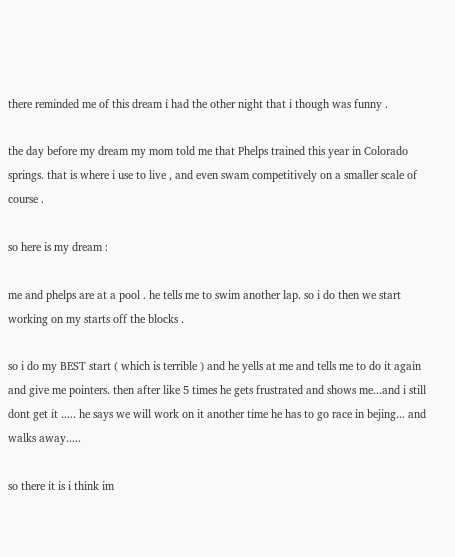there reminded me of this dream i had the other night that i though was funny .

the day before my dream my mom told me that Phelps trained this year in Colorado springs. that is where i use to live , and even swam competitively on a smaller scale of course .

so here is my dream :

me and phelps are at a pool . he tells me to swim another lap. so i do then we start working on my starts off the blocks .

so i do my BEST start ( which is terrible ) and he yells at me and tells me to do it again and give me pointers. then after like 5 times he gets frustrated and shows me...and i still dont get it ..... he says we will work on it another time he has to go race in bejing... and walks away.....

so there it is i think im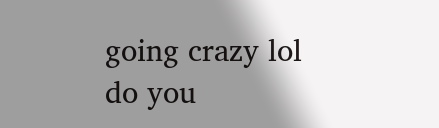going crazy lol do you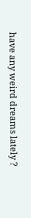have any weird dreams lately ?